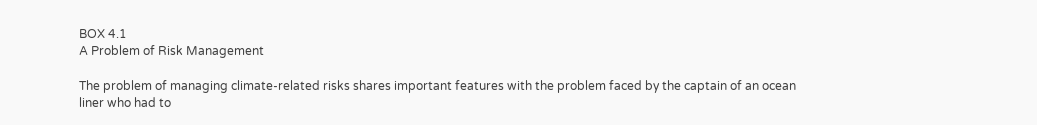BOX 4.1
A Problem of Risk Management

The problem of managing climate-related risks shares important features with the problem faced by the captain of an ocean liner who had to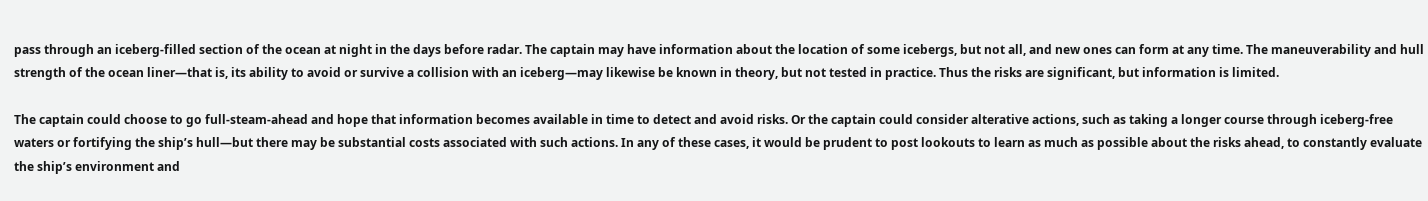pass through an iceberg-filled section of the ocean at night in the days before radar. The captain may have information about the location of some icebergs, but not all, and new ones can form at any time. The maneuverability and hull strength of the ocean liner—that is, its ability to avoid or survive a collision with an iceberg—may likewise be known in theory, but not tested in practice. Thus the risks are significant, but information is limited.

The captain could choose to go full-steam-ahead and hope that information becomes available in time to detect and avoid risks. Or the captain could consider alterative actions, such as taking a longer course through iceberg-free waters or fortifying the ship’s hull—but there may be substantial costs associated with such actions. In any of these cases, it would be prudent to post lookouts to learn as much as possible about the risks ahead, to constantly evaluate the ship’s environment and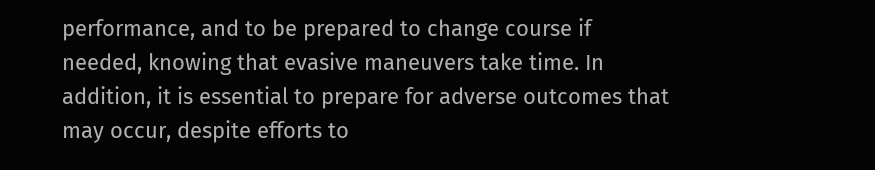performance, and to be prepared to change course if needed, knowing that evasive maneuvers take time. In addition, it is essential to prepare for adverse outcomes that may occur, despite efforts to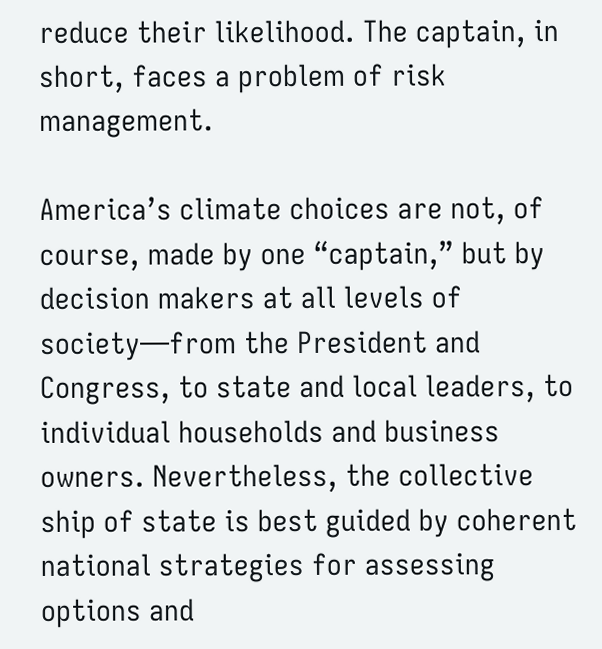reduce their likelihood. The captain, in short, faces a problem of risk management.

America’s climate choices are not, of course, made by one “captain,” but by decision makers at all levels of society—from the President and Congress, to state and local leaders, to individual households and business owners. Nevertheless, the collective ship of state is best guided by coherent national strategies for assessing options and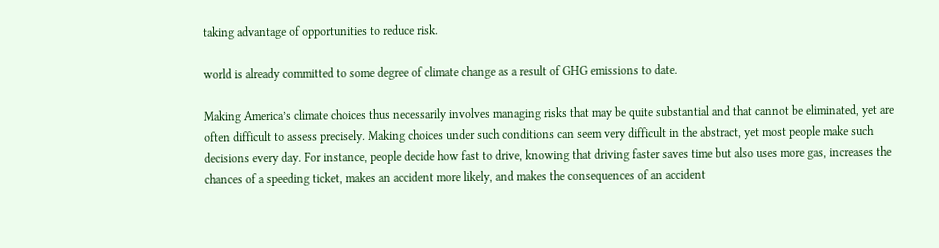taking advantage of opportunities to reduce risk.

world is already committed to some degree of climate change as a result of GHG emissions to date.

Making America’s climate choices thus necessarily involves managing risks that may be quite substantial and that cannot be eliminated, yet are often difficult to assess precisely. Making choices under such conditions can seem very difficult in the abstract, yet most people make such decisions every day. For instance, people decide how fast to drive, knowing that driving faster saves time but also uses more gas, increases the chances of a speeding ticket, makes an accident more likely, and makes the consequences of an accident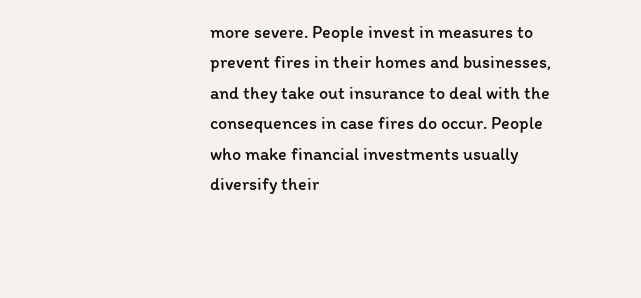more severe. People invest in measures to prevent fires in their homes and businesses, and they take out insurance to deal with the consequences in case fires do occur. People who make financial investments usually diversify their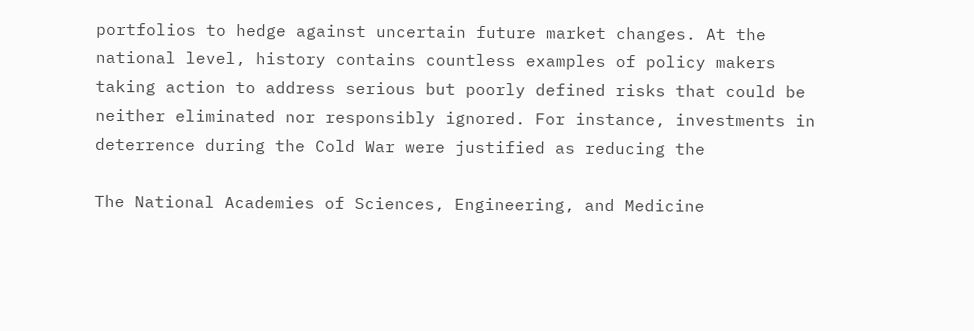portfolios to hedge against uncertain future market changes. At the national level, history contains countless examples of policy makers taking action to address serious but poorly defined risks that could be neither eliminated nor responsibly ignored. For instance, investments in deterrence during the Cold War were justified as reducing the

The National Academies of Sciences, Engineering, and Medicine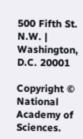500 Fifth St. N.W. | Washington, D.C. 20001

Copyright © National Academy of Sciences.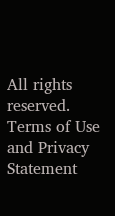All rights reserved.
Terms of Use and Privacy Statement